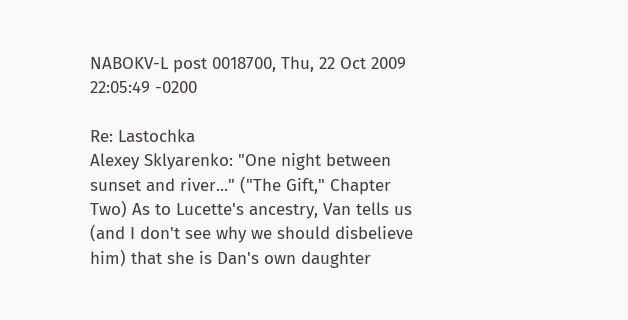NABOKV-L post 0018700, Thu, 22 Oct 2009 22:05:49 -0200

Re: Lastochka
Alexey Sklyarenko: "One night between sunset and river..." ("The Gift," Chapter Two) As to Lucette's ancestry, Van tells us (and I don't see why we should disbelieve him) that she is Dan's own daughter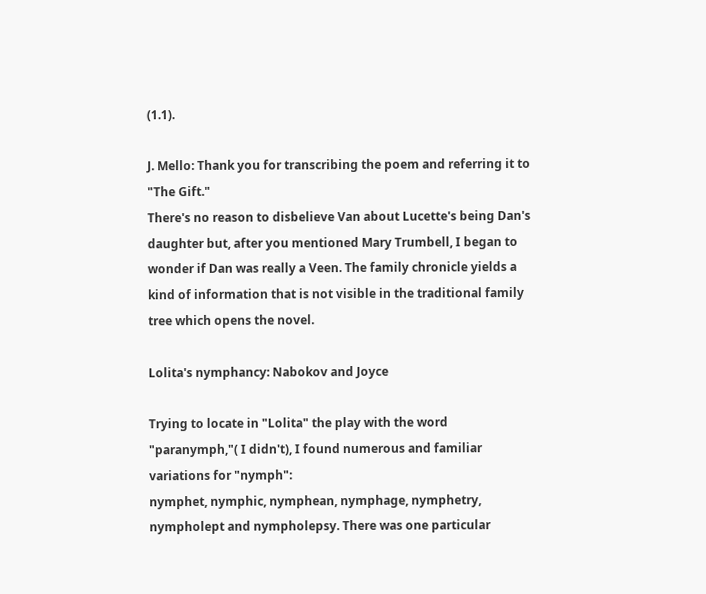(1.1).

J. Mello: Thank you for transcribing the poem and referring it to "The Gift."
There's no reason to disbelieve Van about Lucette's being Dan's daughter but, after you mentioned Mary Trumbell, I began to wonder if Dan was really a Veen. The family chronicle yields a kind of information that is not visible in the traditional family tree which opens the novel.

Lolita's nymphancy: Nabokov and Joyce

Trying to locate in "Lolita" the play with the word "paranymph,"( I didn't), I found numerous and familiar variations for "nymph":
nymphet, nymphic, nymphean, nymphage, nymphetry, nympholept and nympholepsy. There was one particular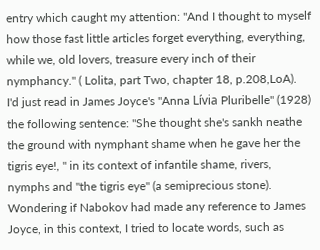entry which caught my attention: "And I thought to myself how those fast little articles forget everything, everything, while we, old lovers, treasure every inch of their nymphancy." ( Lolita, part Two, chapter 18, p.208,LoA).
I'd just read in James Joyce's "Anna Lívia Pluribelle" (1928) the following sentence: "She thought she's sankh neathe the ground with nymphant shame when he gave her the tigris eye!, " in its context of infantile shame, rivers, nymphs and "the tigris eye" (a semiprecious stone).
Wondering if Nabokov had made any reference to James Joyce, in this context, I tried to locate words, such as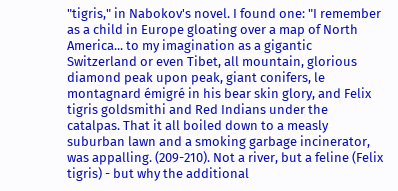"tigris," in Nabokov's novel. I found one: "I remember as a child in Europe gloating over a map of North America... to my imagination as a gigantic Switzerland or even Tibet, all mountain, glorious diamond peak upon peak, giant conifers, le montagnard émigré in his bear skin glory, and Felix tigris goldsmithi and Red Indians under the catalpas. That it all boiled down to a measly suburban lawn and a smoking garbage incinerator, was appalling. (209-210). Not a river, but a feline (Felix tigris) - but why the additional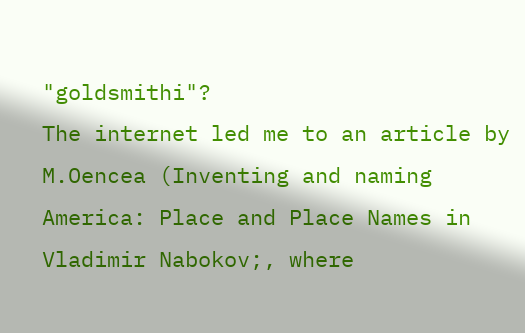"goldsmithi"?
The internet led me to an article by M.Oencea (Inventing and naming America: Place and Place Names in Vladimir Nabokov;, where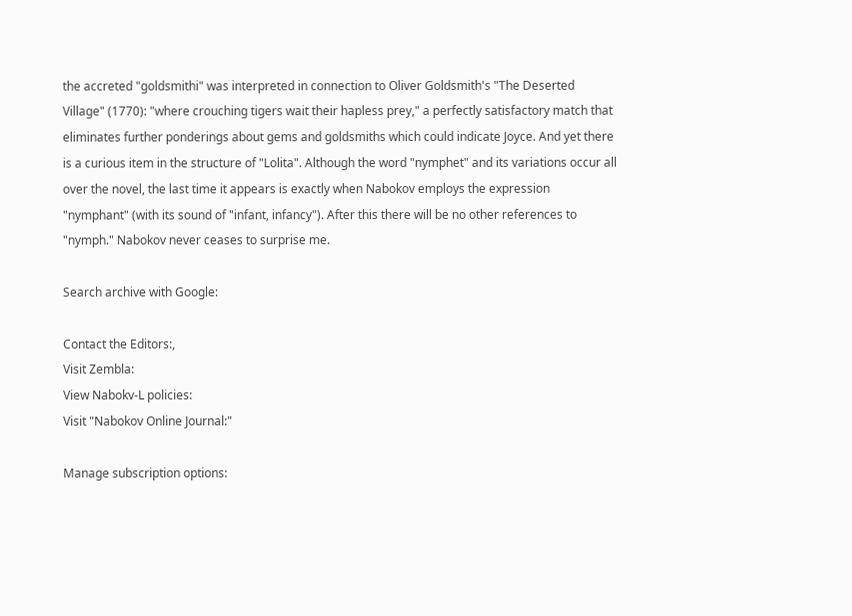the accreted "goldsmithi" was interpreted in connection to Oliver Goldsmith's "The Deserted Village" (1770): "where crouching tigers wait their hapless prey," a perfectly satisfactory match that eliminates further ponderings about gems and goldsmiths which could indicate Joyce. And yet there is a curious item in the structure of "Lolita". Although the word "nymphet" and its variations occur all over the novel, the last time it appears is exactly when Nabokov employs the expression "nymphant" (with its sound of "infant, infancy"). After this there will be no other references to "nymph." Nabokov never ceases to surprise me.

Search archive with Google:

Contact the Editors:,
Visit Zembla:
View Nabokv-L policies:
Visit "Nabokov Online Journal:"

Manage subscription options: